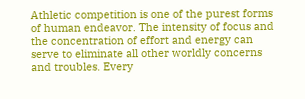Athletic competition is one of the purest forms of human endeavor. The intensity of focus and the concentration of effort and energy can serve to eliminate all other worldly concerns and troubles. Every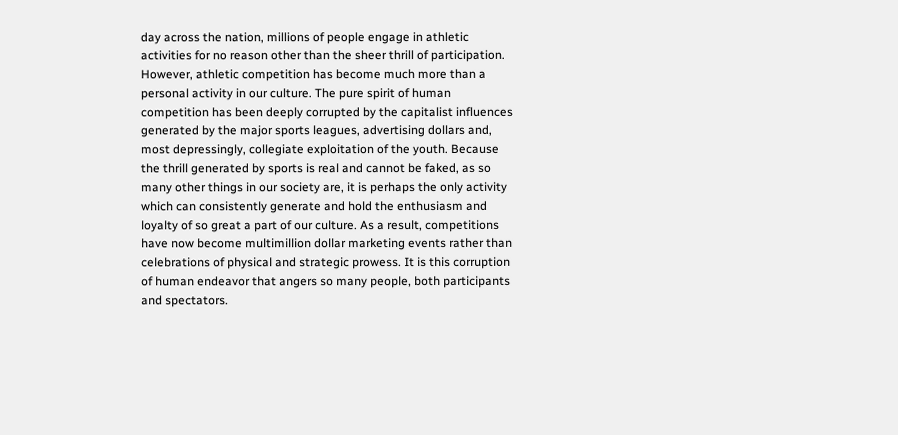day across the nation, millions of people engage in athletic activities for no reason other than the sheer thrill of participation. However, athletic competition has become much more than a personal activity in our culture. The pure spirit of human competition has been deeply corrupted by the capitalist influences generated by the major sports leagues, advertising dollars and, most depressingly, collegiate exploitation of the youth. Because the thrill generated by sports is real and cannot be faked, as so many other things in our society are, it is perhaps the only activity which can consistently generate and hold the enthusiasm and loyalty of so great a part of our culture. As a result, competitions have now become multimillion dollar marketing events rather than celebrations of physical and strategic prowess. It is this corruption of human endeavor that angers so many people, both participants and spectators.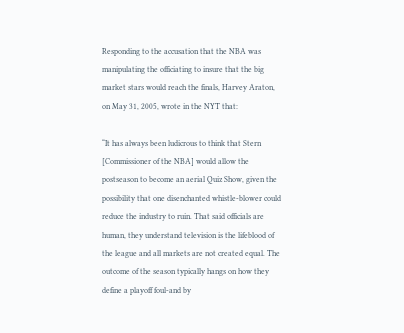Responding to the accusation that the NBA was manipulating the officiating to insure that the big market stars would reach the finals, Harvey Araton, on May 31, 2005, wrote in the NYT that:

“It has always been ludicrous to think that Stern [Commissioner of the NBA] would allow the postseason to become an aerial Quiz Show, given the possibility that one disenchanted whistle-blower could reduce the industry to ruin. That said officials are human, they understand television is the lifeblood of the league and all markets are not created equal. The outcome of the season typically hangs on how they define a playoff foul-and by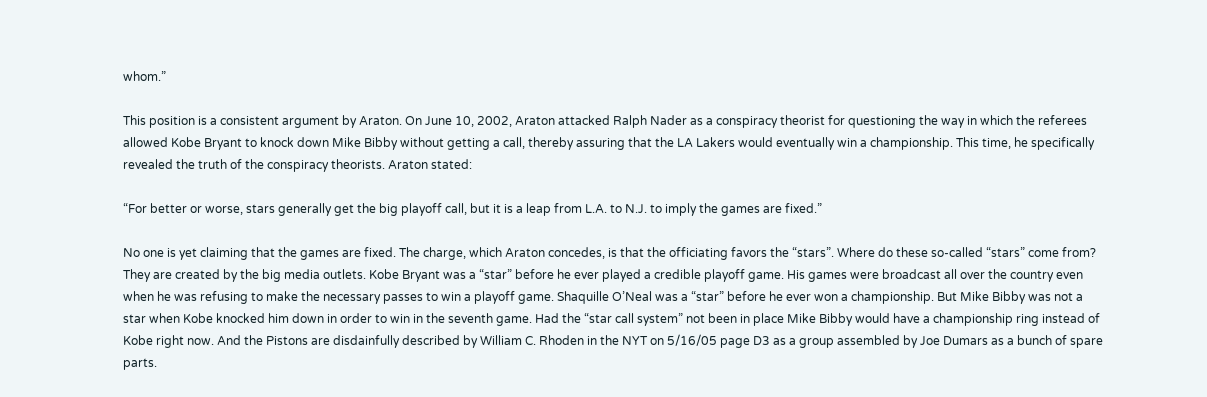whom.”

This position is a consistent argument by Araton. On June 10, 2002, Araton attacked Ralph Nader as a conspiracy theorist for questioning the way in which the referees allowed Kobe Bryant to knock down Mike Bibby without getting a call, thereby assuring that the LA Lakers would eventually win a championship. This time, he specifically revealed the truth of the conspiracy theorists. Araton stated:

“For better or worse, stars generally get the big playoff call, but it is a leap from L.A. to N.J. to imply the games are fixed.”

No one is yet claiming that the games are fixed. The charge, which Araton concedes, is that the officiating favors the “stars”. Where do these so-called “stars” come from? They are created by the big media outlets. Kobe Bryant was a “star” before he ever played a credible playoff game. His games were broadcast all over the country even when he was refusing to make the necessary passes to win a playoff game. Shaquille O’Neal was a “star” before he ever won a championship. But Mike Bibby was not a star when Kobe knocked him down in order to win in the seventh game. Had the “star call system” not been in place Mike Bibby would have a championship ring instead of Kobe right now. And the Pistons are disdainfully described by William C. Rhoden in the NYT on 5/16/05 page D3 as a group assembled by Joe Dumars as a bunch of spare parts.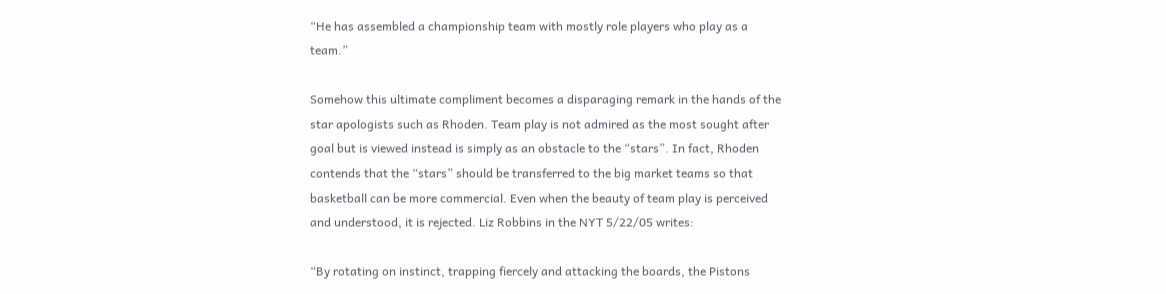“He has assembled a championship team with mostly role players who play as a team.”

Somehow this ultimate compliment becomes a disparaging remark in the hands of the star apologists such as Rhoden. Team play is not admired as the most sought after goal but is viewed instead is simply as an obstacle to the “stars”. In fact, Rhoden contends that the “stars” should be transferred to the big market teams so that basketball can be more commercial. Even when the beauty of team play is perceived and understood, it is rejected. Liz Robbins in the NYT 5/22/05 writes:

“By rotating on instinct, trapping fiercely and attacking the boards, the Pistons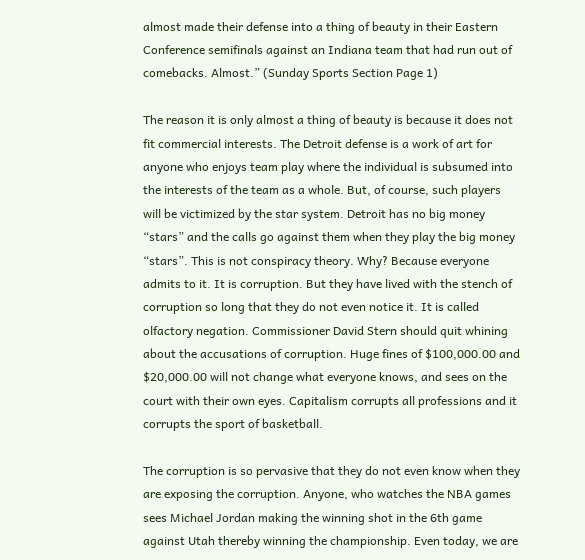almost made their defense into a thing of beauty in their Eastern Conference semifinals against an Indiana team that had run out of comebacks. Almost.” (Sunday Sports Section Page 1)

The reason it is only almost a thing of beauty is because it does not fit commercial interests. The Detroit defense is a work of art for anyone who enjoys team play where the individual is subsumed into the interests of the team as a whole. But, of course, such players will be victimized by the star system. Detroit has no big money “stars” and the calls go against them when they play the big money “stars”. This is not conspiracy theory. Why? Because everyone admits to it. It is corruption. But they have lived with the stench of corruption so long that they do not even notice it. It is called olfactory negation. Commissioner David Stern should quit whining about the accusations of corruption. Huge fines of $100,000.00 and $20,000.00 will not change what everyone knows, and sees on the court with their own eyes. Capitalism corrupts all professions and it corrupts the sport of basketball.

The corruption is so pervasive that they do not even know when they are exposing the corruption. Anyone, who watches the NBA games sees Michael Jordan making the winning shot in the 6th game against Utah thereby winning the championship. Even today, we are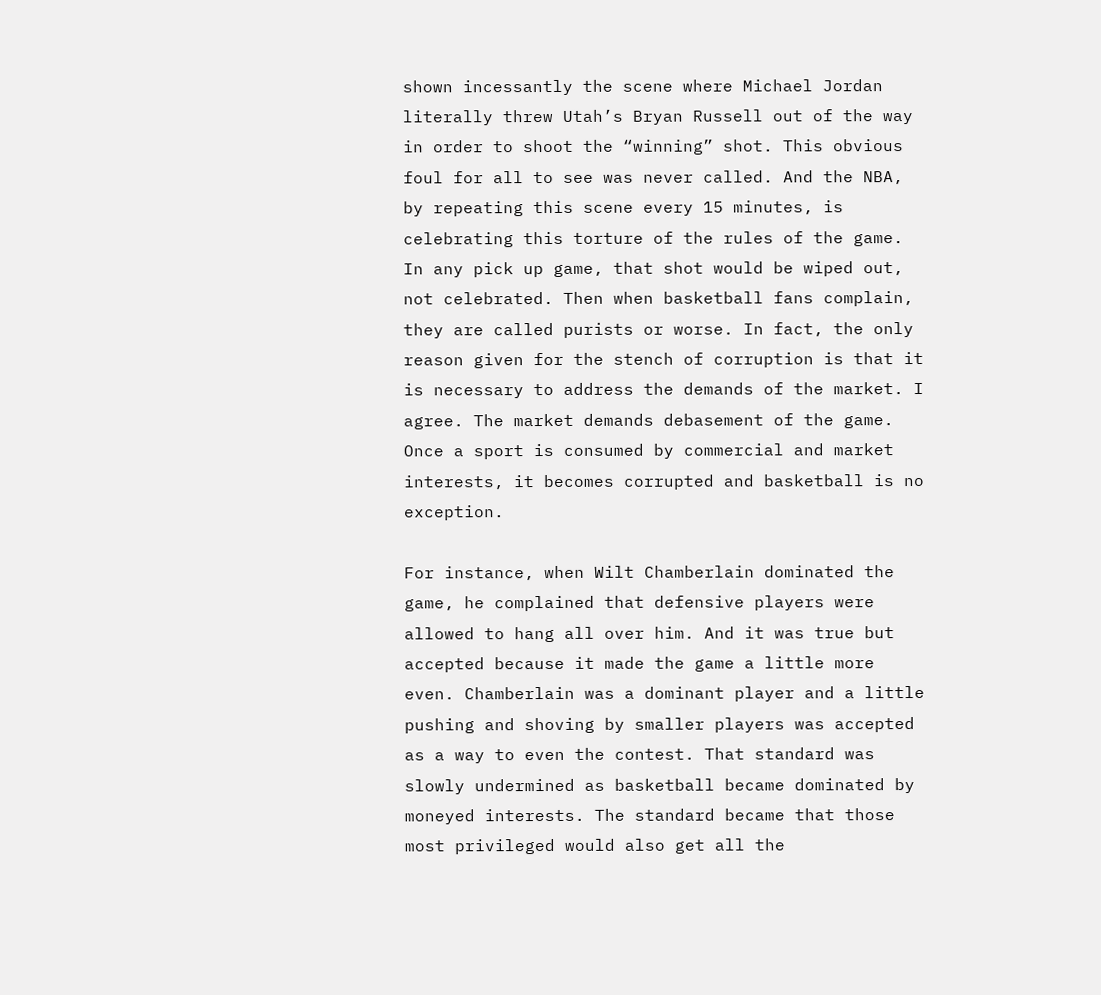shown incessantly the scene where Michael Jordan literally threw Utah’s Bryan Russell out of the way in order to shoot the “winning” shot. This obvious foul for all to see was never called. And the NBA, by repeating this scene every 15 minutes, is celebrating this torture of the rules of the game. In any pick up game, that shot would be wiped out, not celebrated. Then when basketball fans complain, they are called purists or worse. In fact, the only reason given for the stench of corruption is that it is necessary to address the demands of the market. I agree. The market demands debasement of the game. Once a sport is consumed by commercial and market interests, it becomes corrupted and basketball is no exception.

For instance, when Wilt Chamberlain dominated the game, he complained that defensive players were allowed to hang all over him. And it was true but accepted because it made the game a little more even. Chamberlain was a dominant player and a little pushing and shoving by smaller players was accepted as a way to even the contest. That standard was slowly undermined as basketball became dominated by moneyed interests. The standard became that those most privileged would also get all the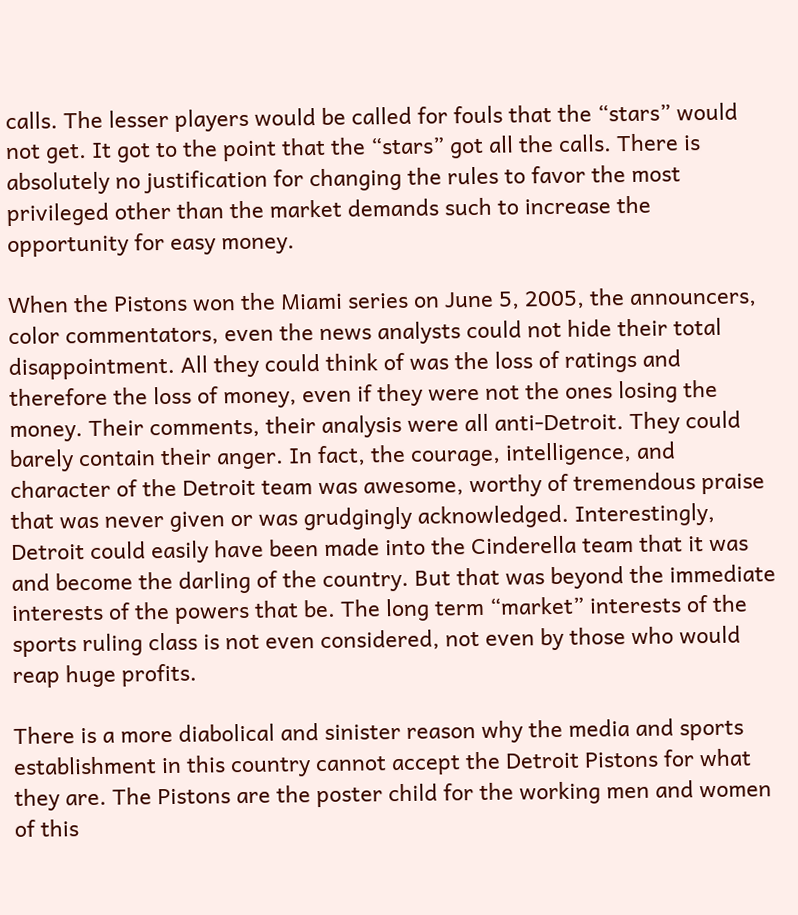calls. The lesser players would be called for fouls that the “stars” would not get. It got to the point that the “stars” got all the calls. There is absolutely no justification for changing the rules to favor the most privileged other than the market demands such to increase the opportunity for easy money.

When the Pistons won the Miami series on June 5, 2005, the announcers, color commentators, even the news analysts could not hide their total disappointment. All they could think of was the loss of ratings and therefore the loss of money, even if they were not the ones losing the money. Their comments, their analysis were all anti-Detroit. They could barely contain their anger. In fact, the courage, intelligence, and character of the Detroit team was awesome, worthy of tremendous praise that was never given or was grudgingly acknowledged. Interestingly, Detroit could easily have been made into the Cinderella team that it was and become the darling of the country. But that was beyond the immediate interests of the powers that be. The long term “market” interests of the sports ruling class is not even considered, not even by those who would reap huge profits.

There is a more diabolical and sinister reason why the media and sports establishment in this country cannot accept the Detroit Pistons for what they are. The Pistons are the poster child for the working men and women of this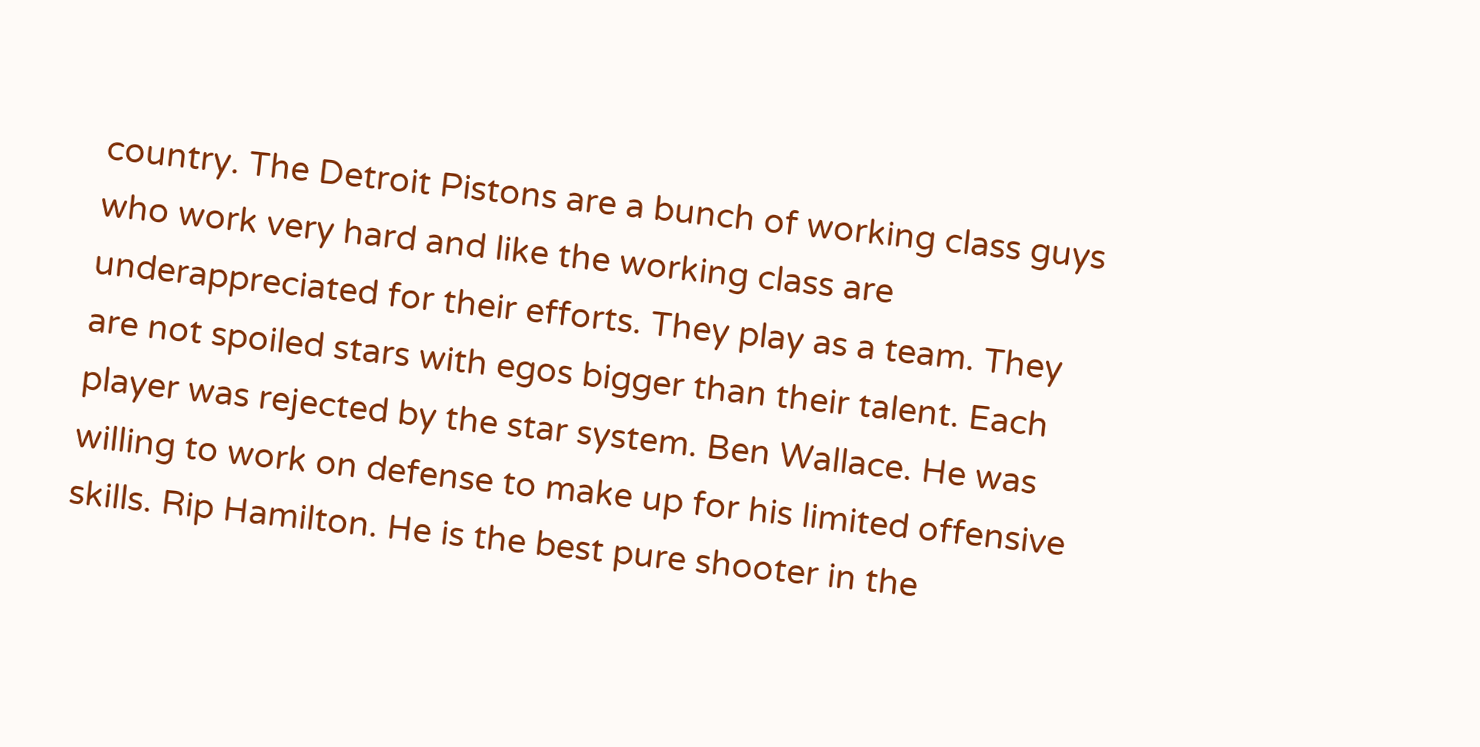country. The Detroit Pistons are a bunch of working class guys who work very hard and like the working class are underappreciated for their efforts. They play as a team. They are not spoiled stars with egos bigger than their talent. Each player was rejected by the star system. Ben Wallace. He was willing to work on defense to make up for his limited offensive skills. Rip Hamilton. He is the best pure shooter in the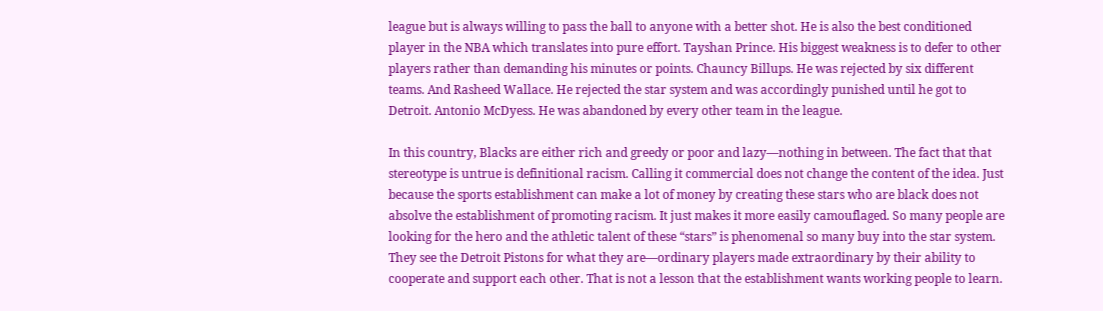league but is always willing to pass the ball to anyone with a better shot. He is also the best conditioned player in the NBA which translates into pure effort. Tayshan Prince. His biggest weakness is to defer to other players rather than demanding his minutes or points. Chauncy Billups. He was rejected by six different teams. And Rasheed Wallace. He rejected the star system and was accordingly punished until he got to Detroit. Antonio McDyess. He was abandoned by every other team in the league.

In this country, Blacks are either rich and greedy or poor and lazy—nothing in between. The fact that that stereotype is untrue is definitional racism. Calling it commercial does not change the content of the idea. Just because the sports establishment can make a lot of money by creating these stars who are black does not absolve the establishment of promoting racism. It just makes it more easily camouflaged. So many people are looking for the hero and the athletic talent of these “stars” is phenomenal so many buy into the star system. They see the Detroit Pistons for what they are—ordinary players made extraordinary by their ability to cooperate and support each other. That is not a lesson that the establishment wants working people to learn.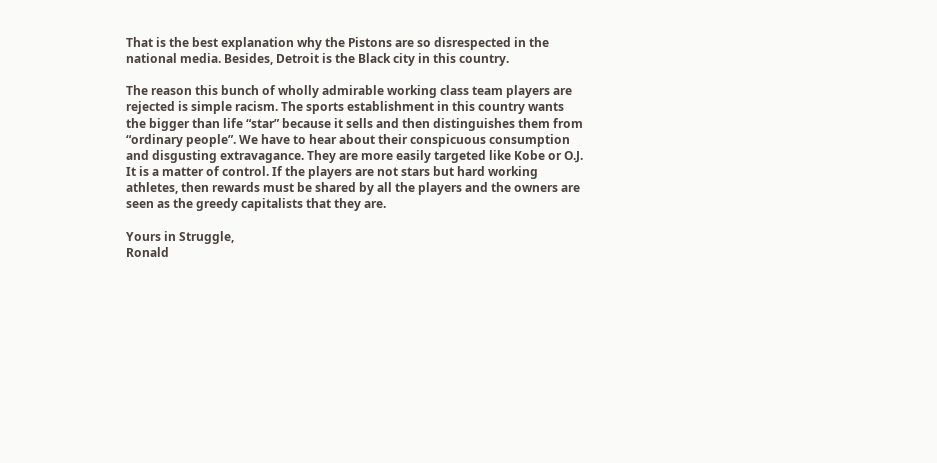That is the best explanation why the Pistons are so disrespected in the national media. Besides, Detroit is the Black city in this country.

The reason this bunch of wholly admirable working class team players are rejected is simple racism. The sports establishment in this country wants the bigger than life “star” because it sells and then distinguishes them from “ordinary people”. We have to hear about their conspicuous consumption and disgusting extravagance. They are more easily targeted like Kobe or O.J. It is a matter of control. If the players are not stars but hard working athletes, then rewards must be shared by all the players and the owners are seen as the greedy capitalists that they are.

Yours in Struggle,
Ronald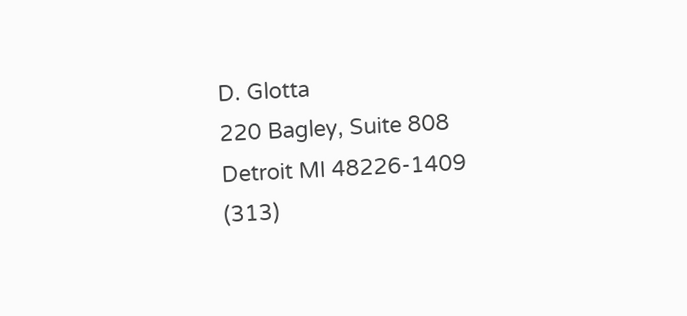D. Glotta
220 Bagley, Suite 808
Detroit MI 48226-1409
(313)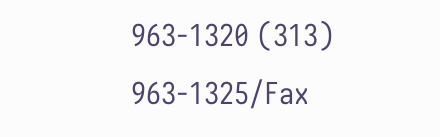963-1320 (313) 963-1325/Fax